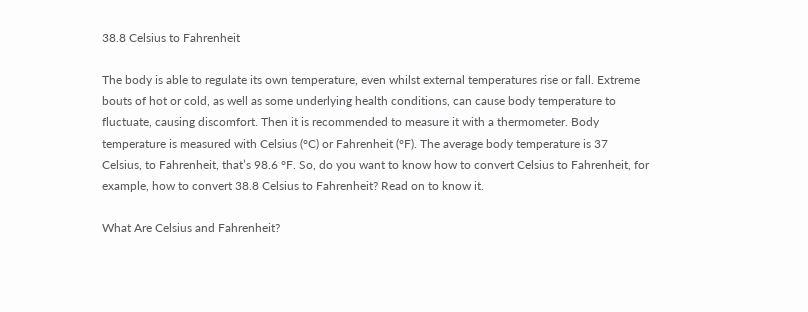38.8 Celsius to Fahrenheit

The body is able to regulate its own temperature, even whilst external temperatures rise or fall. Extreme bouts of hot or cold, as well as some underlying health conditions, can cause body temperature to fluctuate, causing discomfort. Then it is recommended to measure it with a thermometer. Body temperature is measured with Celsius (°C) or Fahrenheit (°F). The average body temperature is 37 Celsius, to Fahrenheit, that’s 98.6 °F. So, do you want to know how to convert Celsius to Fahrenheit, for example, how to convert 38.8 Celsius to Fahrenheit? Read on to know it.

What Are Celsius and Fahrenheit?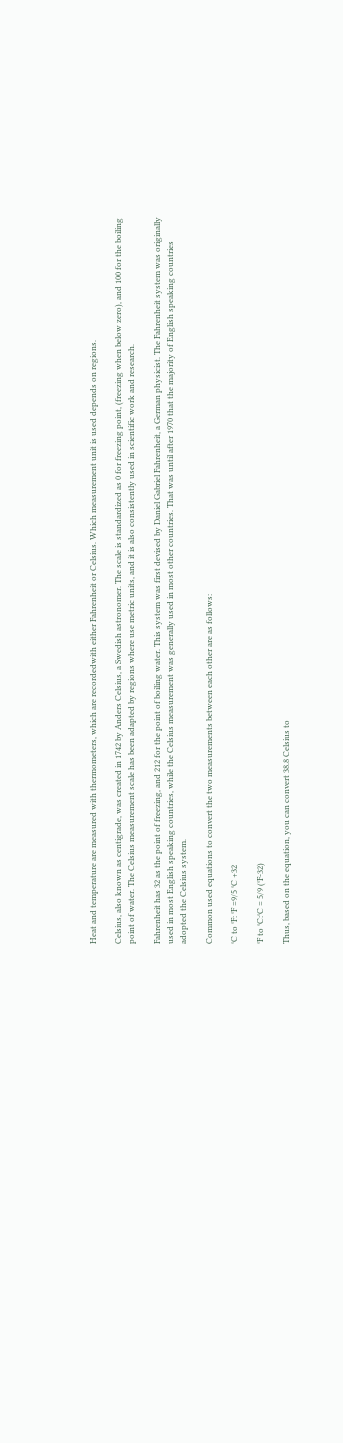Heat and temperature are measured with thermometers, which are recordedwith either Fahrenheit or Celsius. Which measurement unit is used depends on regions.

Celsius, also known as centigrade, was created in 1742 by Anders Celsius, a Swedish astronomer. The scale is standardized as 0 for freezing point, (freezing when below zero), and 100 for the boiling point of water. The Celsius measurement scale has been adapted by regions where use metric units, and it is also consistently used in scientific work and research.

Fahrenheit has 32 as the point of freezing, and 212 for the point of boiling water. This system was first devised by Daniel Gabriel Fahrenheit, a German physicist. The Fahrenheit system was originally used in most English speaking countries, while the Celsius measurement was generally used in most other countries. That was until after 1970 that the majority of English speaking countries adopted the Celsius system.

Common used equations to convert the two measurements between each other are as follows:

°C to °F: °F =9/5 °C +32

°F to °C:°C = 5/9 (°F-32)

Thus, based on the equation, you can convert 38.8 Celsius to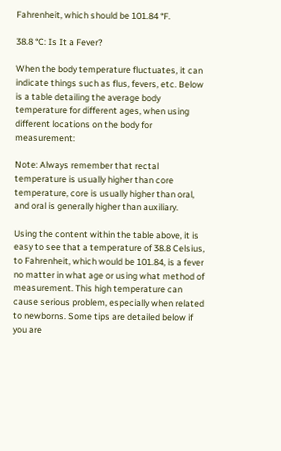Fahrenheit, which should be 101.84 °F.

38.8 °C: Is It a Fever?

When the body temperature fluctuates, it can indicate things such as flus, fevers, etc. Below is a table detailing the average body temperature for different ages, when using different locations on the body for measurement:

Note: Always remember that rectal temperature is usually higher than core temperature, core is usually higher than oral, and oral is generally higher than auxiliary.

Using the content within the table above, it is easy to see that a temperature of 38.8 Celsius, to Fahrenheit, which would be 101.84, is a fever no matter in what age or using what method of measurement. This high temperature can cause serious problem, especially when related to newborns. Some tips are detailed below if you are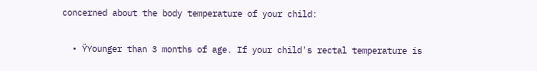concerned about the body temperature of your child:

  • ŸYounger than 3 months of age. If your child's rectal temperature is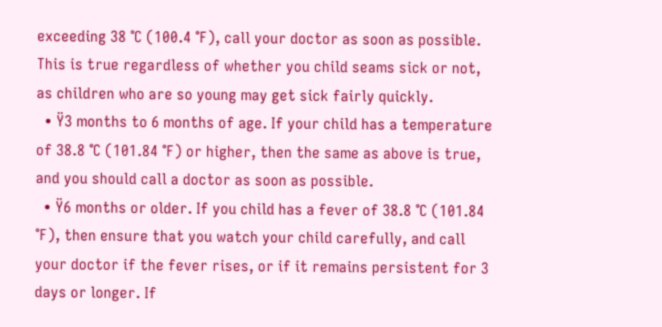exceeding 38 °C (100.4 °F), call your doctor as soon as possible. This is true regardless of whether you child seams sick or not, as children who are so young may get sick fairly quickly.
  • Ÿ3 months to 6 months of age. If your child has a temperature of 38.8 °C (101.84 °F) or higher, then the same as above is true, and you should call a doctor as soon as possible.
  • Ÿ6 months or older. If you child has a fever of 38.8 °C (101.84 °F), then ensure that you watch your child carefully, and call your doctor if the fever rises, or if it remains persistent for 3 days or longer. If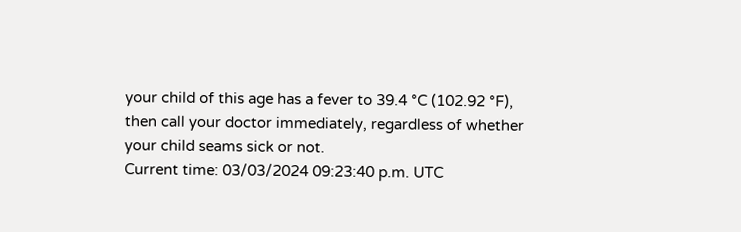your child of this age has a fever to 39.4 °C (102.92 °F), then call your doctor immediately, regardless of whether your child seams sick or not.
Current time: 03/03/2024 09:23:40 p.m. UTC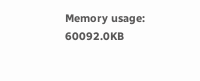Memory usage: 60092.0KB